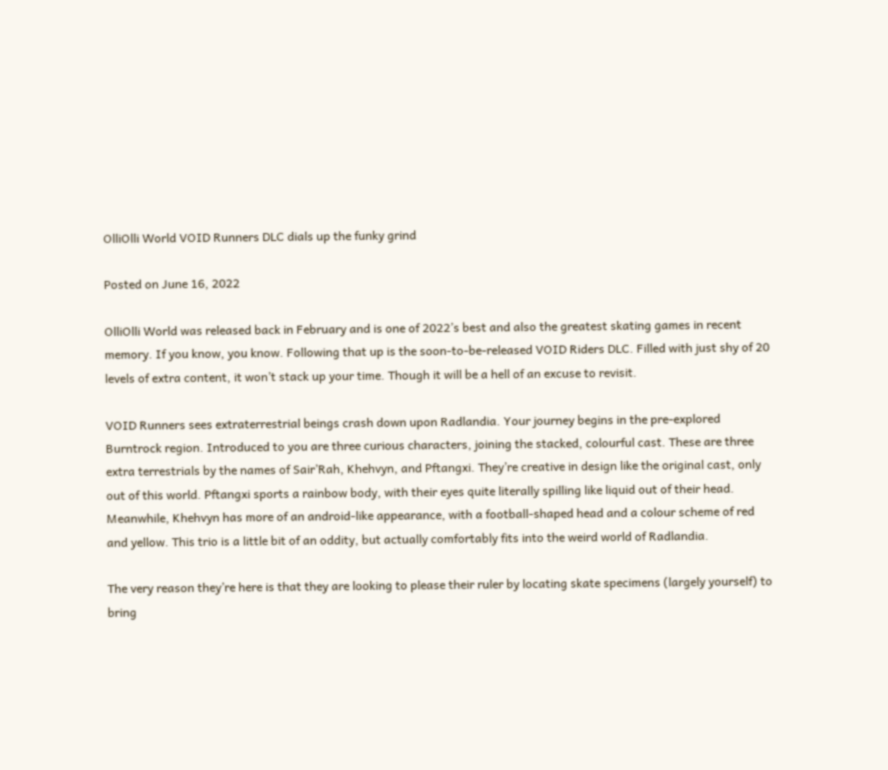OlliOlli World VOID Runners DLC dials up the funky grind

Posted on June 16, 2022

OlliOlli World was released back in February and is one of 2022’s best and also the greatest skating games in recent memory. If you know, you know. Following that up is the soon-to-be-released VOID Riders DLC. Filled with just shy of 20 levels of extra content, it won’t stack up your time. Though it will be a hell of an excuse to revisit.

VOID Runners sees extraterrestrial beings crash down upon Radlandia. Your journey begins in the pre-explored Burntrock region. Introduced to you are three curious characters, joining the stacked, colourful cast. These are three extra terrestrials by the names of Sair’Rah, Khehvyn, and Pftangxi. They’re creative in design like the original cast, only out of this world. Pftangxi sports a rainbow body, with their eyes quite literally spilling like liquid out of their head. Meanwhile, Khehvyn has more of an android-like appearance, with a football-shaped head and a colour scheme of red and yellow. This trio is a little bit of an oddity, but actually comfortably fits into the weird world of Radlandia.

The very reason they’re here is that they are looking to please their ruler by locating skate specimens (largely yourself) to bring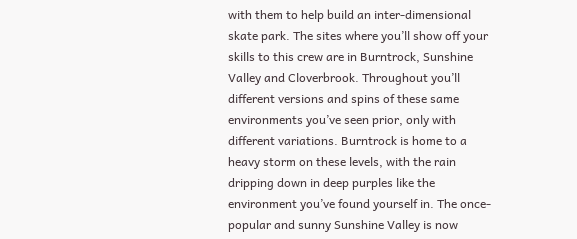with them to help build an inter-dimensional skate park. The sites where you’ll show off your skills to this crew are in Burntrock, Sunshine Valley and Cloverbrook. Throughout you’ll different versions and spins of these same environments you’ve seen prior, only with different variations. Burntrock is home to a heavy storm on these levels, with the rain dripping down in deep purples like the environment you’ve found yourself in. The once-popular and sunny Sunshine Valley is now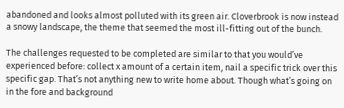abandoned and looks almost polluted with its green air. Cloverbrook is now instead a snowy landscape, the theme that seemed the most ill-fitting out of the bunch.

The challenges requested to be completed are similar to that you would’ve experienced before: collect x amount of a certain item, nail a specific trick over this specific gap. That’s not anything new to write home about. Though what’s going on in the fore and background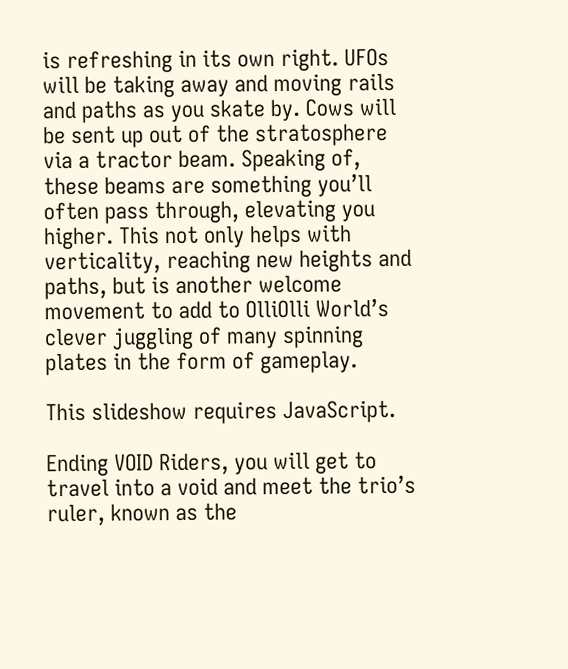is refreshing in its own right. UFOs will be taking away and moving rails and paths as you skate by. Cows will be sent up out of the stratosphere via a tractor beam. Speaking of, these beams are something you’ll often pass through, elevating you higher. This not only helps with verticality, reaching new heights and paths, but is another welcome movement to add to OlliOlli World’s clever juggling of many spinning plates in the form of gameplay.

This slideshow requires JavaScript.

Ending VOID Riders, you will get to travel into a void and meet the trio’s ruler, known as the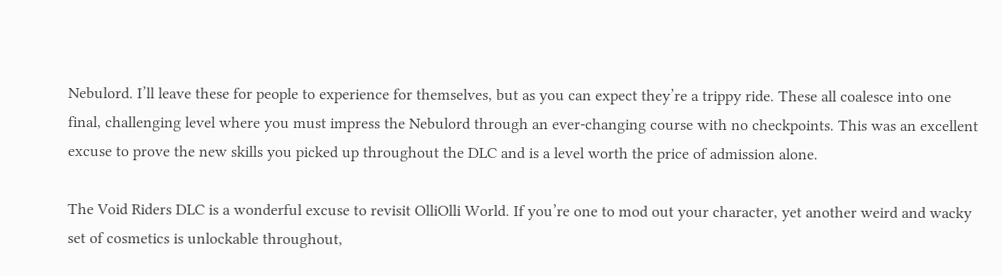Nebulord. I’ll leave these for people to experience for themselves, but as you can expect they’re a trippy ride. These all coalesce into one final, challenging level where you must impress the Nebulord through an ever-changing course with no checkpoints. This was an excellent excuse to prove the new skills you picked up throughout the DLC and is a level worth the price of admission alone.

The Void Riders DLC is a wonderful excuse to revisit OlliOlli World. If you’re one to mod out your character, yet another weird and wacky set of cosmetics is unlockable throughout,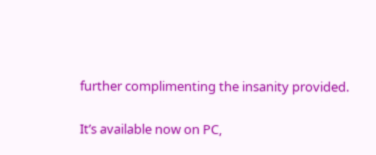further complimenting the insanity provided.

It’s available now on PC,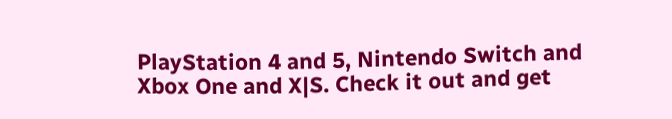PlayStation 4 and 5, Nintendo Switch and Xbox One and X|S. Check it out and get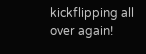kickflipping all over again!